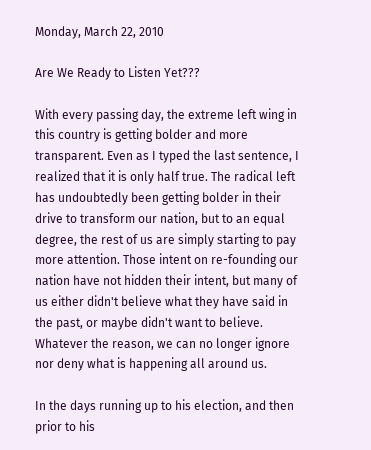Monday, March 22, 2010

Are We Ready to Listen Yet???

With every passing day, the extreme left wing in this country is getting bolder and more transparent. Even as I typed the last sentence, I realized that it is only half true. The radical left has undoubtedly been getting bolder in their drive to transform our nation, but to an equal degree, the rest of us are simply starting to pay more attention. Those intent on re-founding our nation have not hidden their intent, but many of us either didn't believe what they have said in the past, or maybe didn't want to believe. Whatever the reason, we can no longer ignore nor deny what is happening all around us.

In the days running up to his election, and then prior to his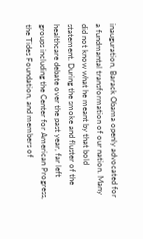inauguration, Barack Obama openly advocated for a fundmantal transformation of our nation. Many did not know what he meant by that bold statement. During the smoke and fluster of the healthcare debate over the past year, far left groups including the Center for American Progress, the Tides Foundation, and members of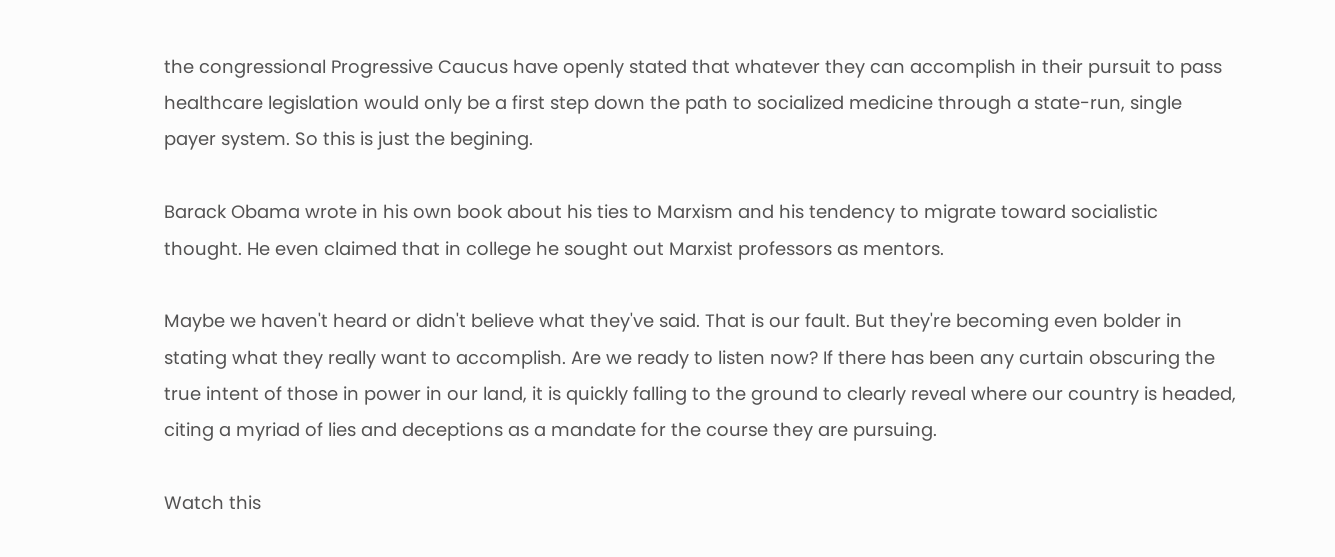the congressional Progressive Caucus have openly stated that whatever they can accomplish in their pursuit to pass healthcare legislation would only be a first step down the path to socialized medicine through a state-run, single payer system. So this is just the begining.

Barack Obama wrote in his own book about his ties to Marxism and his tendency to migrate toward socialistic thought. He even claimed that in college he sought out Marxist professors as mentors.

Maybe we haven't heard or didn't believe what they've said. That is our fault. But they're becoming even bolder in stating what they really want to accomplish. Are we ready to listen now? If there has been any curtain obscuring the true intent of those in power in our land, it is quickly falling to the ground to clearly reveal where our country is headed, citing a myriad of lies and deceptions as a mandate for the course they are pursuing.

Watch this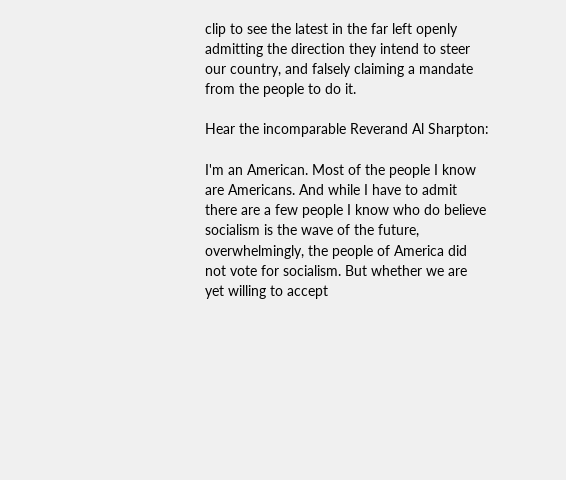clip to see the latest in the far left openly admitting the direction they intend to steer our country, and falsely claiming a mandate from the people to do it.

Hear the incomparable Reverand Al Sharpton:

I'm an American. Most of the people I know are Americans. And while I have to admit there are a few people I know who do believe socialism is the wave of the future, overwhelmingly, the people of America did not vote for socialism. But whether we are yet willing to accept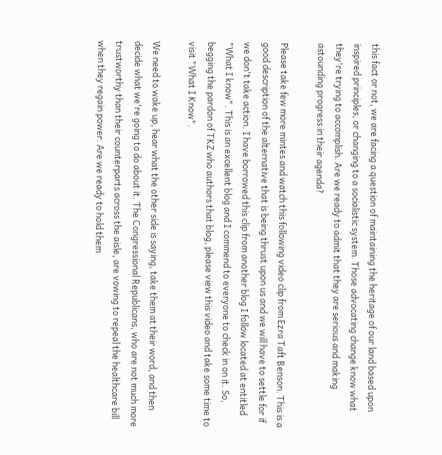this fact or not, we are facing a question of maintaining the heritage of our land based upon inspired principles, or changing to a socialistic system. Those advocating change know what they're trying to accomplish. Are we ready to admit that they are serious and making astounding progress in their agenda?

Please take few more mintes and watch this following video clip from Ezra Taft Benson. This is a good description of the alternative that is being thrust upon us and we will have to settle for if we don't take action. I have borrowed this clip from another blog I follow located at entitled "What I know". This is an excellent blog and I commend to everyone to check in on it. So, begging the pardon of TKZ who authors that blog, please view this video and take some time to visit "What I Know".

We need to wake up, hear what the other side is saying, take them at their word, and then decide what we're going to do about it. The Congressional Republicans, who are not much more trustworthy than their counterparts across the aisle, are vowing to repeal the healthcare bill when they regain power. Are we ready to hold them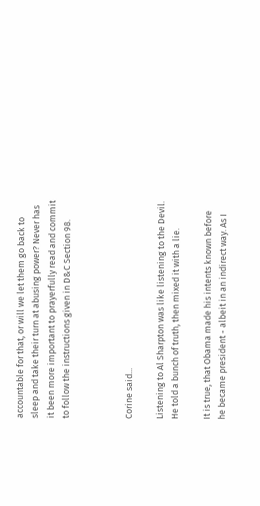accountable for that, or will we let them go back to sleep and take their turn at abusing power? Never has it been more important to prayerfully read and commit to follow the instructions given in D&C Section 98.



Corine said...

Listening to Al Sharpton was like listening to the Devil. He told a bunch of truth, then mixed it with a lie.

It is true, that Obama made his intents known before he became president - albeit in an indirect way. As I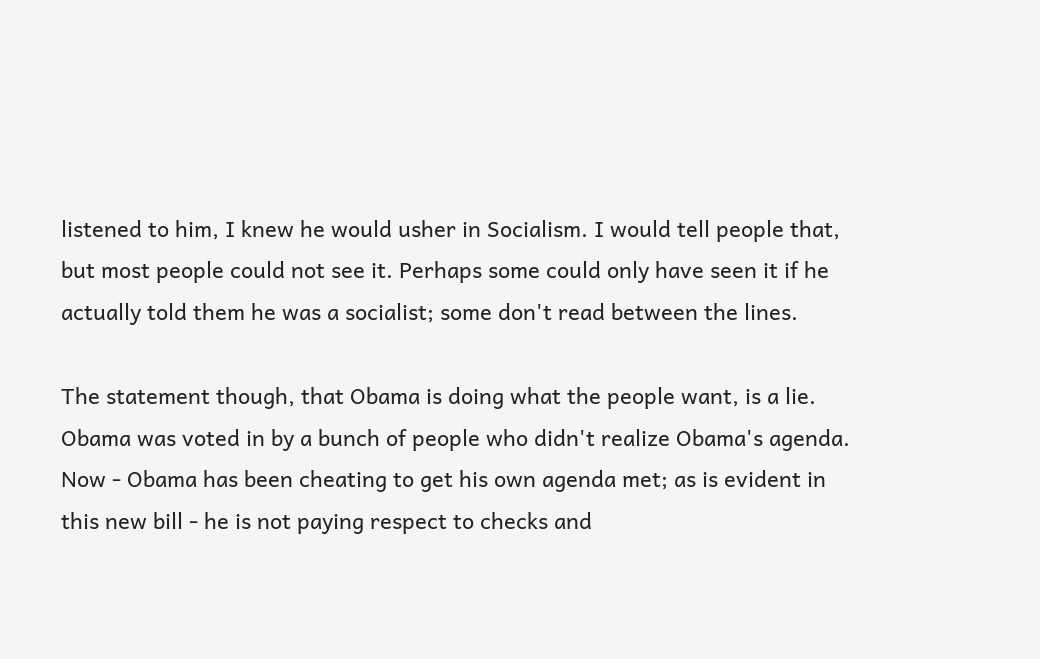listened to him, I knew he would usher in Socialism. I would tell people that, but most people could not see it. Perhaps some could only have seen it if he actually told them he was a socialist; some don't read between the lines.

The statement though, that Obama is doing what the people want, is a lie. Obama was voted in by a bunch of people who didn't realize Obama's agenda. Now - Obama has been cheating to get his own agenda met; as is evident in this new bill - he is not paying respect to checks and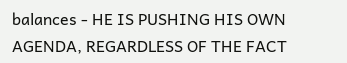balances - HE IS PUSHING HIS OWN AGENDA, REGARDLESS OF THE FACT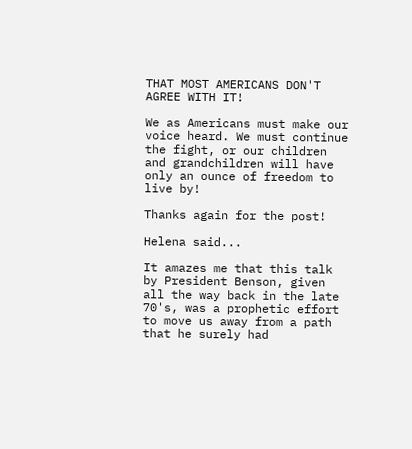THAT MOST AMERICANS DON'T AGREE WITH IT!

We as Americans must make our voice heard. We must continue the fight, or our children and grandchildren will have only an ounce of freedom to live by!

Thanks again for the post!

Helena said...

It amazes me that this talk by President Benson, given all the way back in the late 70's, was a prophetic effort to move us away from a path that he surely had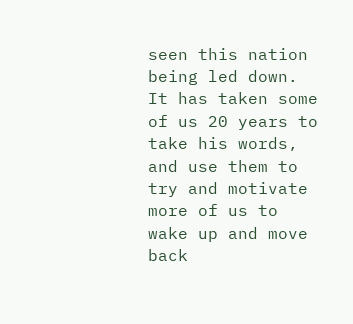seen this nation being led down. It has taken some of us 20 years to take his words, and use them to try and motivate more of us to wake up and move back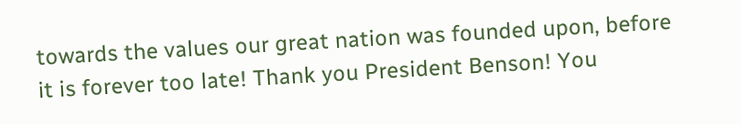towards the values our great nation was founded upon, before it is forever too late! Thank you President Benson! You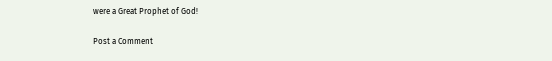were a Great Prophet of God!

Post a Comment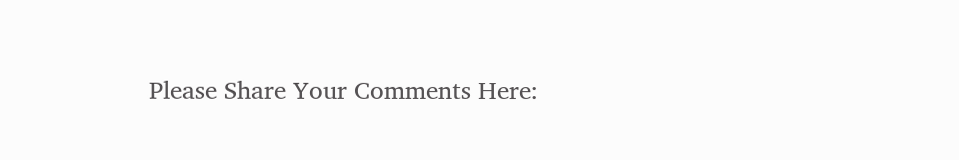Please Share Your Comments Here: